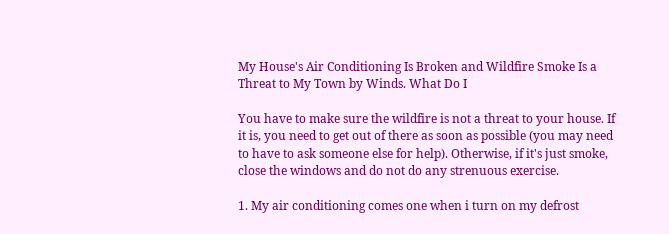My House's Air Conditioning Is Broken and Wildfire Smoke Is a Threat to My Town by Winds. What Do I

You have to make sure the wildfire is not a threat to your house. If it is, you need to get out of there as soon as possible (you may need to have to ask someone else for help). Otherwise, if it's just smoke, close the windows and do not do any strenuous exercise.

1. My air conditioning comes one when i turn on my defrost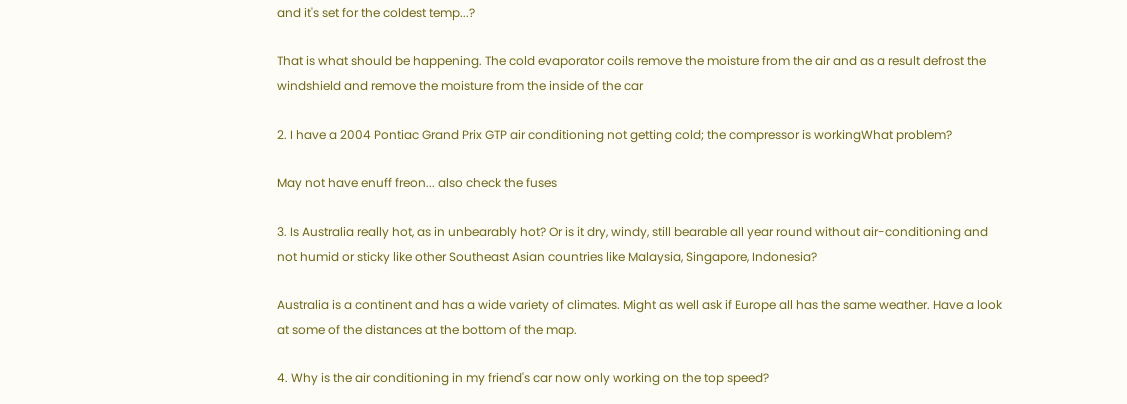and it's set for the coldest temp...?

That is what should be happening. The cold evaporator coils remove the moisture from the air and as a result defrost the windshield and remove the moisture from the inside of the car

2. I have a 2004 Pontiac Grand Prix GTP air conditioning not getting cold; the compressor is workingWhat problem?

May not have enuff freon... also check the fuses

3. Is Australia really hot, as in unbearably hot? Or is it dry, windy, still bearable all year round without air-conditioning and not humid or sticky like other Southeast Asian countries like Malaysia, Singapore, Indonesia?

Australia is a continent and has a wide variety of climates. Might as well ask if Europe all has the same weather. Have a look at some of the distances at the bottom of the map.

4. Why is the air conditioning in my friend's car now only working on the top speed?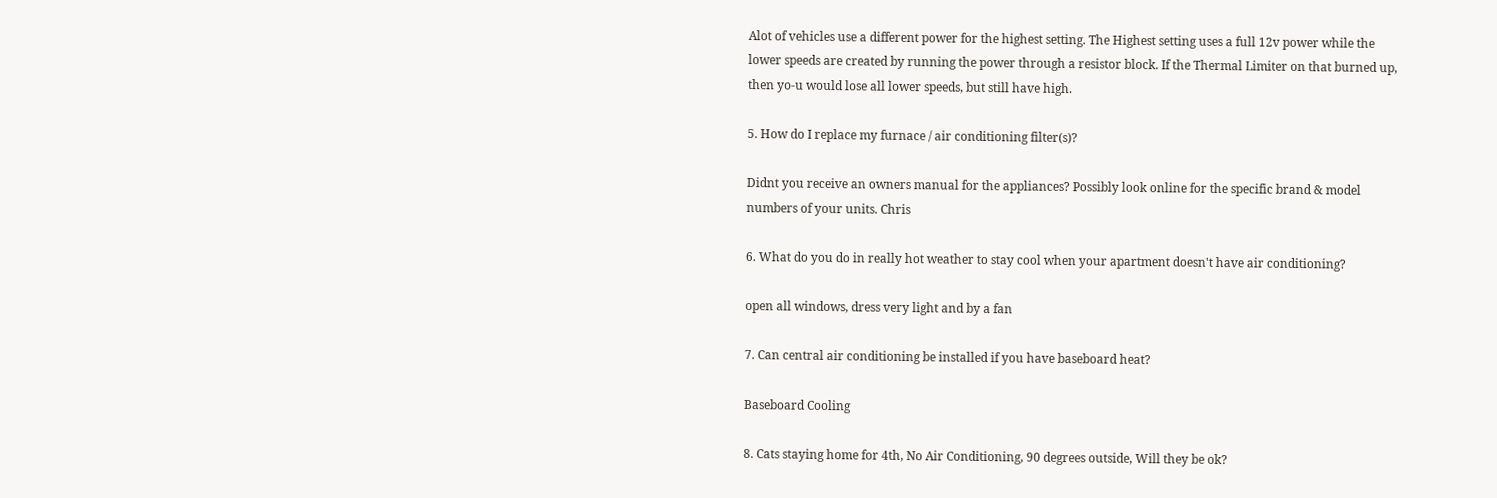Alot of vehicles use a different power for the highest setting. The Highest setting uses a full 12v power while the lower speeds are created by running the power through a resistor block. If the Thermal Limiter on that burned up, then yo-u would lose all lower speeds, but still have high.

5. How do I replace my furnace / air conditioning filter(s)?

Didnt you receive an owners manual for the appliances? Possibly look online for the specific brand & model numbers of your units. Chris

6. What do you do in really hot weather to stay cool when your apartment doesn't have air conditioning?

open all windows, dress very light and by a fan

7. Can central air conditioning be installed if you have baseboard heat?

Baseboard Cooling

8. Cats staying home for 4th, No Air Conditioning, 90 degrees outside, Will they be ok?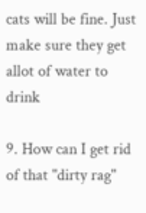cats will be fine. Just make sure they get allot of water to drink

9. How can I get rid of that "dirty rag"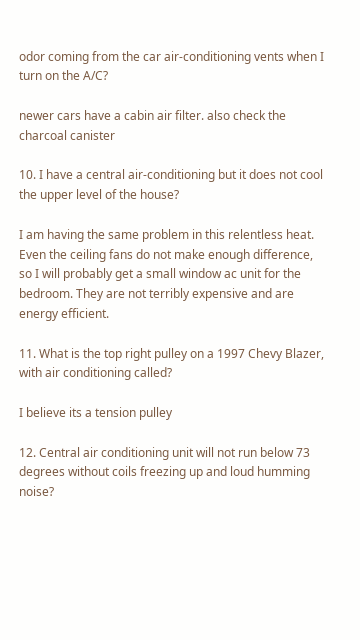odor coming from the car air-conditioning vents when I turn on the A/C?

newer cars have a cabin air filter. also check the charcoal canister

10. I have a central air-conditioning but it does not cool the upper level of the house?

I am having the same problem in this relentless heat. Even the ceiling fans do not make enough difference, so I will probably get a small window ac unit for the bedroom. They are not terribly expensive and are energy efficient.

11. What is the top right pulley on a 1997 Chevy Blazer, with air conditioning called?

I believe its a tension pulley

12. Central air conditioning unit will not run below 73 degrees without coils freezing up and loud humming noise?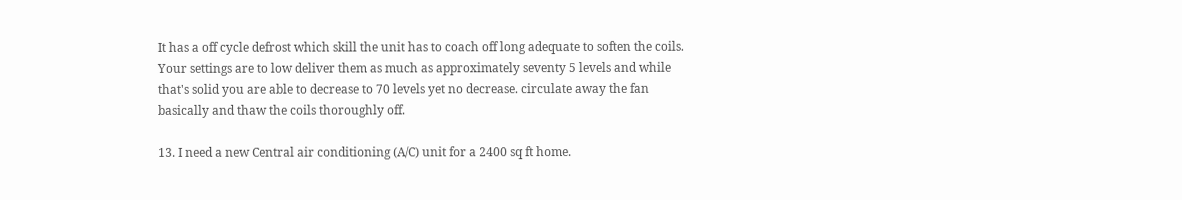It has a off cycle defrost which skill the unit has to coach off long adequate to soften the coils. Your settings are to low deliver them as much as approximately seventy 5 levels and while that's solid you are able to decrease to 70 levels yet no decrease. circulate away the fan basically and thaw the coils thoroughly off.

13. I need a new Central air conditioning (A/C) unit for a 2400 sq ft home.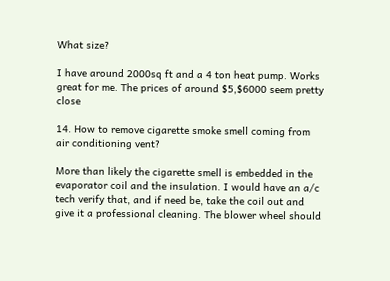What size?

I have around 2000sq ft and a 4 ton heat pump. Works great for me. The prices of around $5,$6000 seem pretty close

14. How to remove cigarette smoke smell coming from air conditioning vent?

More than likely the cigarette smell is embedded in the evaporator coil and the insulation. I would have an a/c tech verify that, and if need be, take the coil out and give it a professional cleaning. The blower wheel should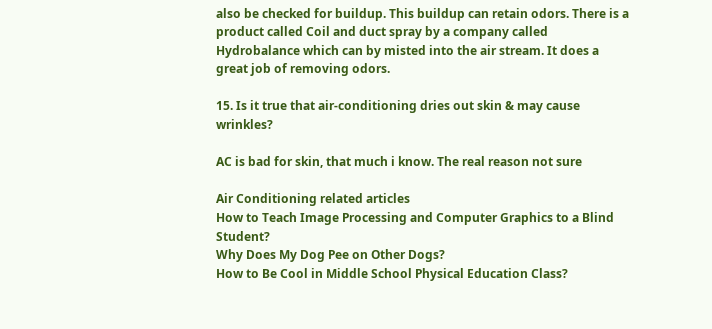also be checked for buildup. This buildup can retain odors. There is a product called Coil and duct spray by a company called Hydrobalance which can by misted into the air stream. It does a great job of removing odors.

15. Is it true that air-conditioning dries out skin & may cause wrinkles?

AC is bad for skin, that much i know. The real reason not sure

Air Conditioning related articles
How to Teach Image Processing and Computer Graphics to a Blind Student?
Why Does My Dog Pee on Other Dogs?
How to Be Cool in Middle School Physical Education Class?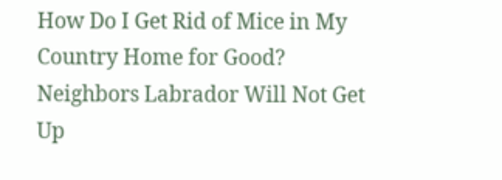How Do I Get Rid of Mice in My Country Home for Good?
Neighbors Labrador Will Not Get Up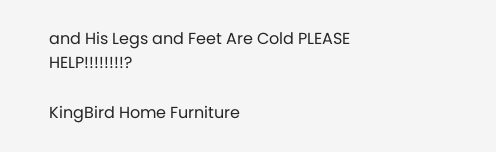and His Legs and Feet Are Cold PLEASE HELP!!!!!!!!?

KingBird Home Furniture